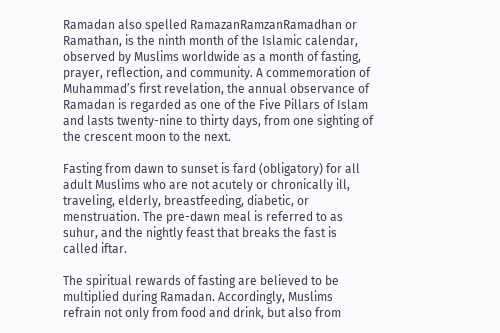Ramadan also spelled RamazanRamzanRamadhan or Ramathan, is the ninth month of the Islamic calendar, observed by Muslims worldwide as a month of fasting, prayer, reflection, and community. A commemoration of Muhammad’s first revelation, the annual observance of Ramadan is regarded as one of the Five Pillars of Islam and lasts twenty-nine to thirty days, from one sighting of the crescent moon to the next.

Fasting from dawn to sunset is fard (obligatory) for all adult Muslims who are not acutely or chronically ill, traveling, elderly, breastfeeding, diabetic, or menstruation. The pre-dawn meal is referred to as suhur, and the nightly feast that breaks the fast is called iftar.

The spiritual rewards of fasting are believed to be multiplied during Ramadan. Accordingly, Muslims refrain not only from food and drink, but also from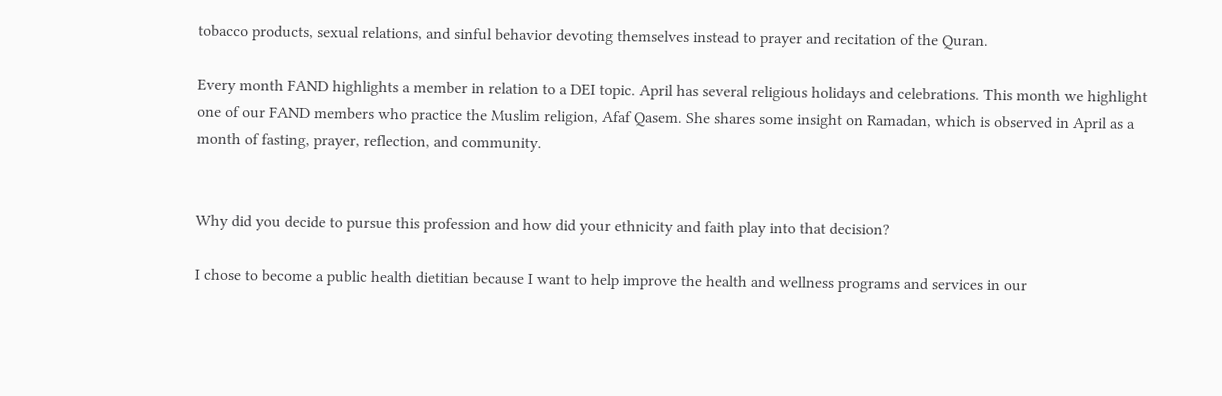tobacco products, sexual relations, and sinful behavior devoting themselves instead to prayer and recitation of the Quran.

Every month FAND highlights a member in relation to a DEI topic. April has several religious holidays and celebrations. This month we highlight one of our FAND members who practice the Muslim religion, Afaf Qasem. She shares some insight on Ramadan, which is observed in April as a month of fasting, prayer, reflection, and community.


Why did you decide to pursue this profession and how did your ethnicity and faith play into that decision?

I chose to become a public health dietitian because I want to help improve the health and wellness programs and services in our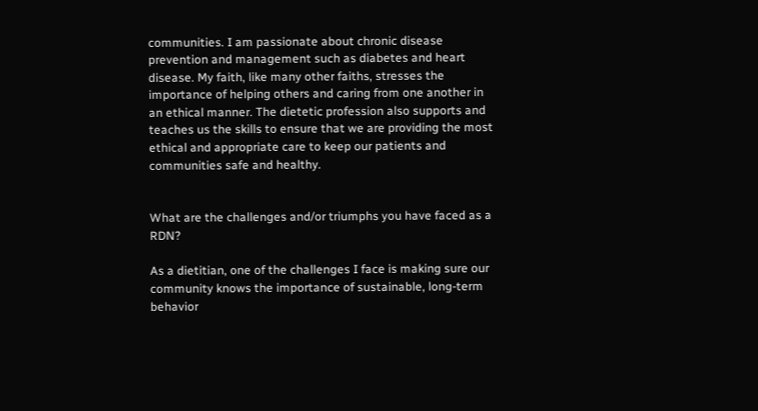communities. I am passionate about chronic disease prevention and management such as diabetes and heart disease. My faith, like many other faiths, stresses the importance of helping others and caring from one another in an ethical manner. The dietetic profession also supports and teaches us the skills to ensure that we are providing the most ethical and appropriate care to keep our patients and communities safe and healthy.


What are the challenges and/or triumphs you have faced as a RDN?

As a dietitian, one of the challenges I face is making sure our community knows the importance of sustainable, long-term behavior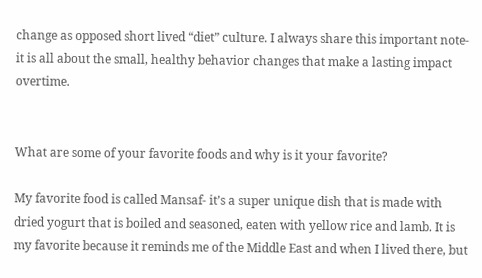change as opposed short lived “diet” culture. I always share this important note- it is all about the small, healthy behavior changes that make a lasting impact overtime.


What are some of your favorite foods and why is it your favorite?

My favorite food is called Mansaf- it’s a super unique dish that is made with dried yogurt that is boiled and seasoned, eaten with yellow rice and lamb. It is my favorite because it reminds me of the Middle East and when I lived there, but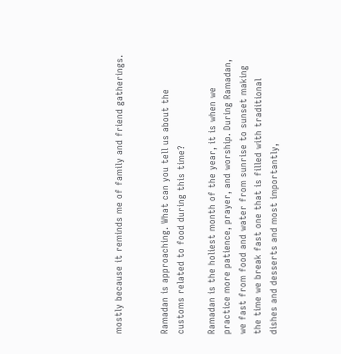mostly because it reminds me of family and friend gatherings.


Ramadan is approaching. What can you tell us about the customs related to food during this time?

Ramadan is the holiest month of the year, it is when we practice more patience, prayer, and worship. During Ramadan, we fast from food and water from sunrise to sunset making the time we break fast one that is filled with traditional dishes and desserts and most importantly,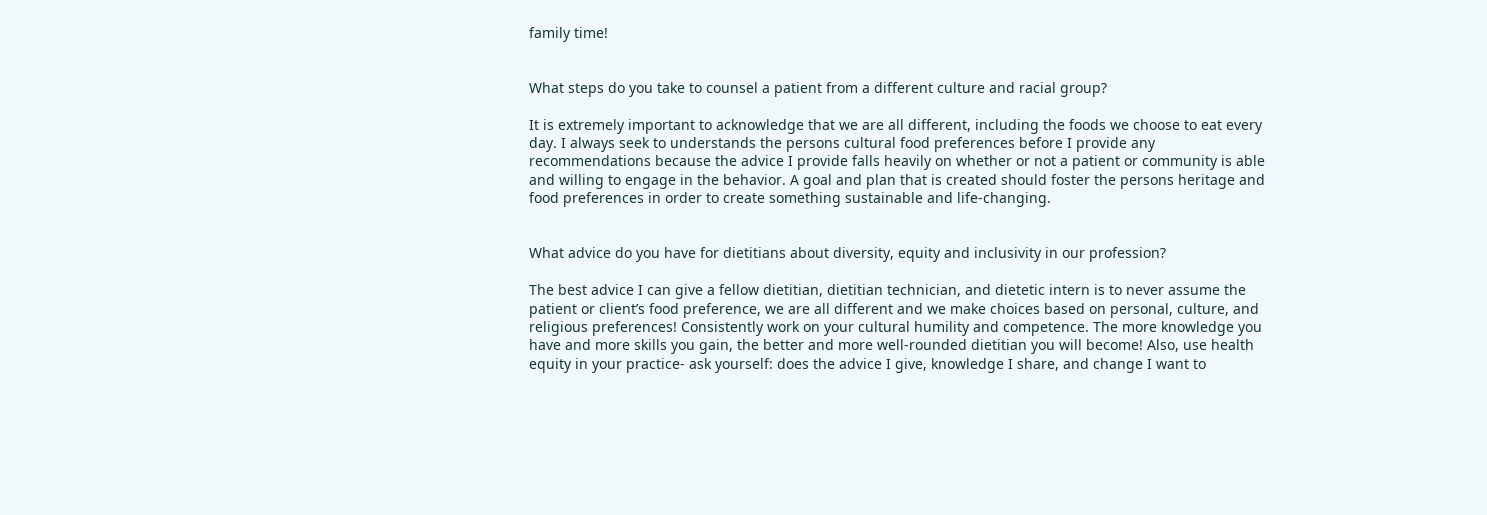family time!


What steps do you take to counsel a patient from a different culture and racial group?

It is extremely important to acknowledge that we are all different, including the foods we choose to eat every day. I always seek to understands the persons cultural food preferences before I provide any recommendations because the advice I provide falls heavily on whether or not a patient or community is able and willing to engage in the behavior. A goal and plan that is created should foster the persons heritage and food preferences in order to create something sustainable and life-changing.


What advice do you have for dietitians about diversity, equity and inclusivity in our profession?

The best advice I can give a fellow dietitian, dietitian technician, and dietetic intern is to never assume the patient or client’s food preference, we are all different and we make choices based on personal, culture, and religious preferences! Consistently work on your cultural humility and competence. The more knowledge you have and more skills you gain, the better and more well-rounded dietitian you will become! Also, use health equity in your practice- ask yourself: does the advice I give, knowledge I share, and change I want to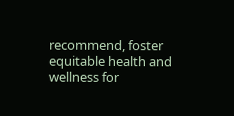recommend, foster equitable health and wellness for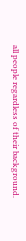all people regardless of their background.